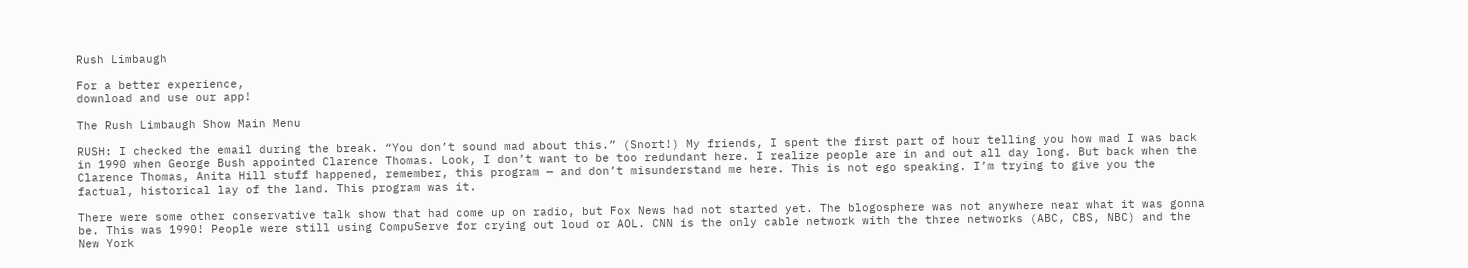Rush Limbaugh

For a better experience,
download and use our app!

The Rush Limbaugh Show Main Menu

RUSH: I checked the email during the break. “You don’t sound mad about this.” (Snort!) My friends, I spent the first part of hour telling you how mad I was back in 1990 when George Bush appointed Clarence Thomas. Look, I don’t want to be too redundant here. I realize people are in and out all day long. But back when the Clarence Thomas, Anita Hill stuff happened, remember, this program — and don’t misunderstand me here. This is not ego speaking. I’m trying to give you the factual, historical lay of the land. This program was it.

There were some other conservative talk show that had come up on radio, but Fox News had not started yet. The blogosphere was not anywhere near what it was gonna be. This was 1990! People were still using CompuServe for crying out loud or AOL. CNN is the only cable network with the three networks (ABC, CBS, NBC) and the New York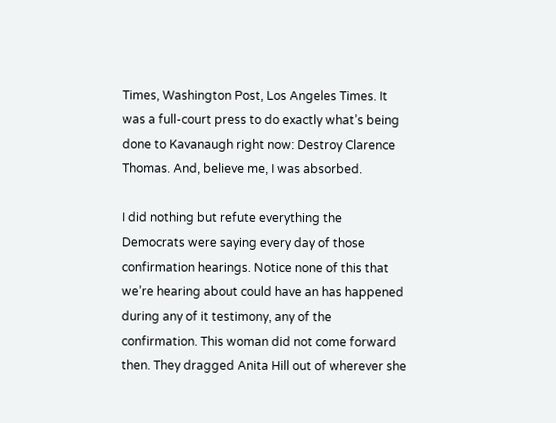Times, Washington Post, Los Angeles Times. It was a full-court press to do exactly what’s being done to Kavanaugh right now: Destroy Clarence Thomas. And, believe me, I was absorbed.

I did nothing but refute everything the Democrats were saying every day of those confirmation hearings. Notice none of this that we’re hearing about could have an has happened during any of it testimony, any of the confirmation. This woman did not come forward then. They dragged Anita Hill out of wherever she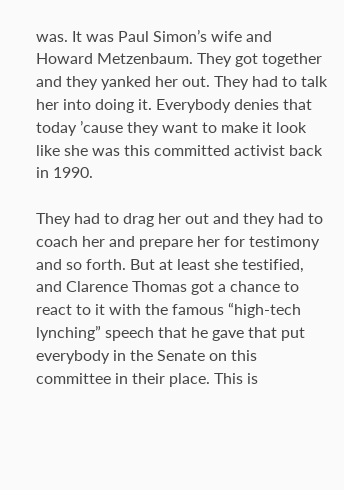was. It was Paul Simon’s wife and Howard Metzenbaum. They got together and they yanked her out. They had to talk her into doing it. Everybody denies that today ’cause they want to make it look like she was this committed activist back in 1990.

They had to drag her out and they had to coach her and prepare her for testimony and so forth. But at least she testified, and Clarence Thomas got a chance to react to it with the famous “high-tech lynching” speech that he gave that put everybody in the Senate on this committee in their place. This is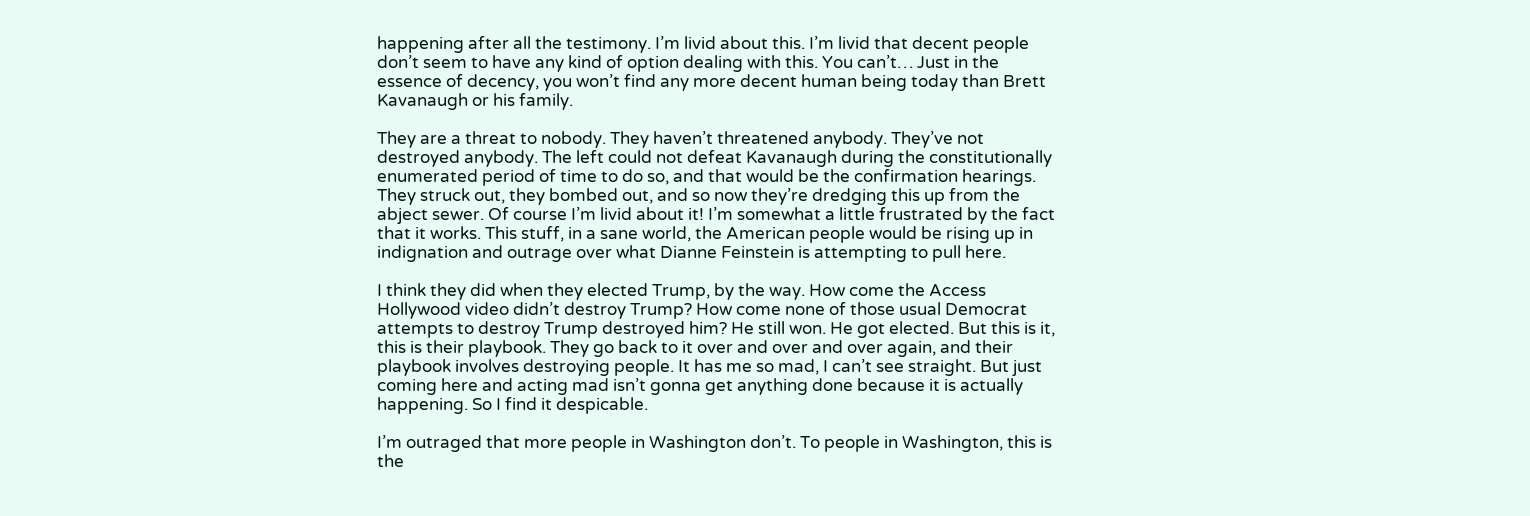happening after all the testimony. I’m livid about this. I’m livid that decent people don’t seem to have any kind of option dealing with this. You can’t… Just in the essence of decency, you won’t find any more decent human being today than Brett Kavanaugh or his family.

They are a threat to nobody. They haven’t threatened anybody. They’ve not destroyed anybody. The left could not defeat Kavanaugh during the constitutionally enumerated period of time to do so, and that would be the confirmation hearings. They struck out, they bombed out, and so now they’re dredging this up from the abject sewer. Of course I’m livid about it! I’m somewhat a little frustrated by the fact that it works. This stuff, in a sane world, the American people would be rising up in indignation and outrage over what Dianne Feinstein is attempting to pull here.

I think they did when they elected Trump, by the way. How come the Access Hollywood video didn’t destroy Trump? How come none of those usual Democrat attempts to destroy Trump destroyed him? He still won. He got elected. But this is it, this is their playbook. They go back to it over and over and over again, and their playbook involves destroying people. It has me so mad, I can’t see straight. But just coming here and acting mad isn’t gonna get anything done because it is actually happening. So I find it despicable.

I’m outraged that more people in Washington don’t. To people in Washington, this is the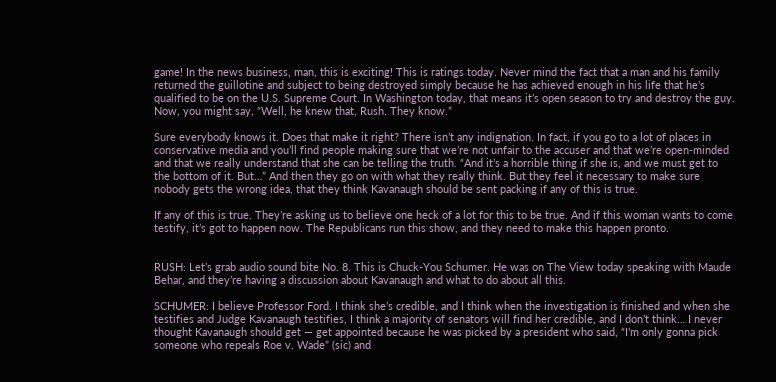game! In the news business, man, this is exciting! This is ratings today. Never mind the fact that a man and his family returned the guillotine and subject to being destroyed simply because he has achieved enough in his life that he’s qualified to be on the U.S. Supreme Court. In Washington today, that means it’s open season to try and destroy the guy. Now, you might say, “Well, he knew that, Rush. They know.”

Sure everybody knows it. Does that make it right? There isn’t any indignation. In fact, if you go to a lot of places in conservative media and you’ll find people making sure that we’re not unfair to the accuser and that we’re open-minded and that we really understand that she can be telling the truth. “And it’s a horrible thing if she is, and we must get to the bottom of it. But…” And then they go on with what they really think. But they feel it necessary to make sure nobody gets the wrong idea, that they think Kavanaugh should be sent packing if any of this is true.

If any of this is true. They’re asking us to believe one heck of a lot for this to be true. And if this woman wants to come testify, it’s got to happen now. The Republicans run this show, and they need to make this happen pronto.


RUSH: Let’s grab audio sound bite No. 8. This is Chuck-You Schumer. He was on The View today speaking with Maude Behar, and they’re having a discussion about Kavanaugh and what to do about all this.

SCHUMER: I believe Professor Ford. I think she’s credible, and I think when the investigation is finished and when she testifies and Judge Kavanaugh testifies, I think a majority of senators will find her credible, and I don’t think… I never thought Kavanaugh should get — get appointed because he was picked by a president who said, “I’m only gonna pick someone who repeals Roe v. Wade” (sic) and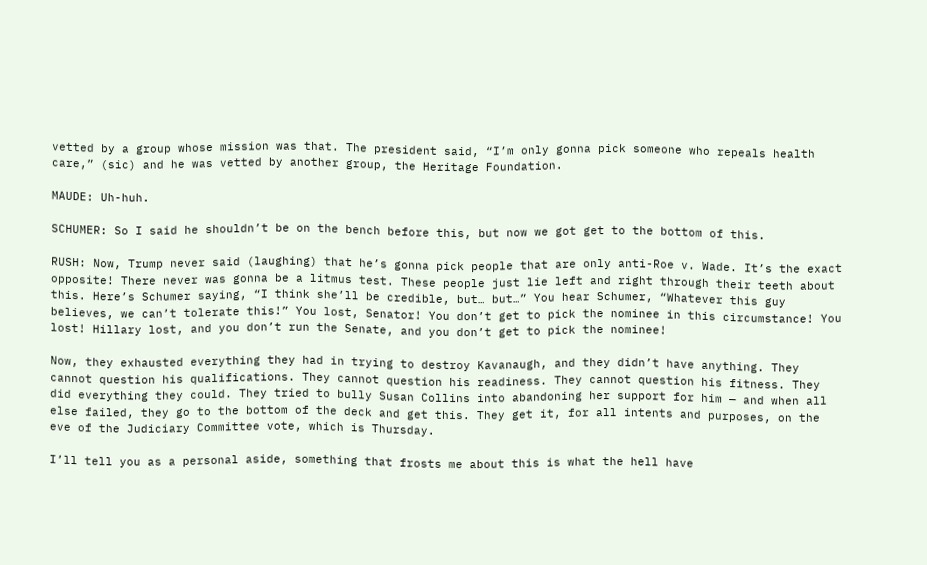vetted by a group whose mission was that. The president said, “I’m only gonna pick someone who repeals health care,” (sic) and he was vetted by another group, the Heritage Foundation.

MAUDE: Uh-huh.

SCHUMER: So I said he shouldn’t be on the bench before this, but now we got get to the bottom of this.

RUSH: Now, Trump never said (laughing) that he’s gonna pick people that are only anti-Roe v. Wade. It’s the exact opposite! There never was gonna be a litmus test. These people just lie left and right through their teeth about this. Here’s Schumer saying, “I think she’ll be credible, but… but…” You hear Schumer, “Whatever this guy believes, we can’t tolerate this!” You lost, Senator! You don’t get to pick the nominee in this circumstance! You lost! Hillary lost, and you don’t run the Senate, and you don’t get to pick the nominee!

Now, they exhausted everything they had in trying to destroy Kavanaugh, and they didn’t have anything. They cannot question his qualifications. They cannot question his readiness. They cannot question his fitness. They did everything they could. They tried to bully Susan Collins into abandoning her support for him — and when all else failed, they go to the bottom of the deck and get this. They get it, for all intents and purposes, on the eve of the Judiciary Committee vote, which is Thursday.

I’ll tell you as a personal aside, something that frosts me about this is what the hell have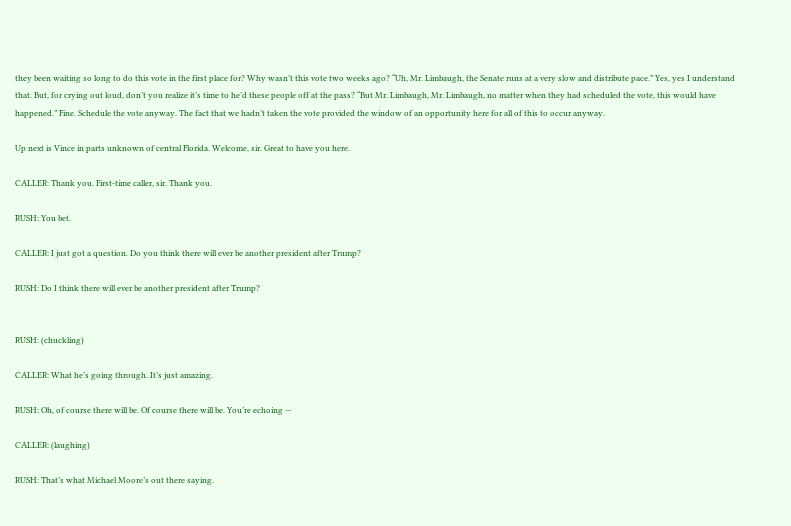they been waiting so long to do this vote in the first place for? Why wasn’t this vote two weeks ago? “Uh, Mr. Limbaugh, the Senate runs at a very slow and distribute pace.” Yes, yes I understand that. But, for crying out loud, don’t you realize it’s time to he’d these people off at the pass? “But Mr. Limbaugh, Mr. Limbaugh, no matter when they had scheduled the vote, this would have happened.” Fine. Schedule the vote anyway. The fact that we hadn’t taken the vote provided the window of an opportunity here for all of this to occur anyway.

Up next is Vince in parts unknown of central Florida. Welcome, sir. Great to have you here.

CALLER: Thank you. First-time caller, sir. Thank you.

RUSH: You bet.

CALLER: I just got a question. Do you think there will ever be another president after Trump?

RUSH: Do I think there will ever be another president after Trump?


RUSH: (chuckling)

CALLER: What he’s going through. It’s just amazing.

RUSH: Oh, of course there will be. Of course there will be. You’re echoing —

CALLER: (laughing)

RUSH: That’s what Michael Moore’s out there saying.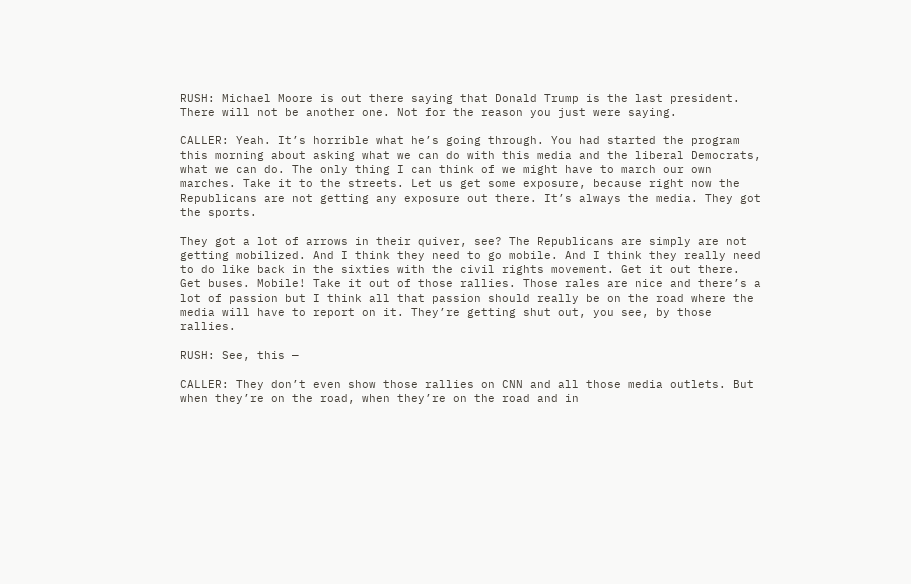RUSH: Michael Moore is out there saying that Donald Trump is the last president. There will not be another one. Not for the reason you just were saying.

CALLER: Yeah. It’s horrible what he’s going through. You had started the program this morning about asking what we can do with this media and the liberal Democrats, what we can do. The only thing I can think of we might have to march our own marches. Take it to the streets. Let us get some exposure, because right now the Republicans are not getting any exposure out there. It’s always the media. They got the sports.

They got a lot of arrows in their quiver, see? The Republicans are simply are not getting mobilized. And I think they need to go mobile. And I think they really need to do like back in the sixties with the civil rights movement. Get it out there. Get buses. Mobile! Take it out of those rallies. Those rales are nice and there’s a lot of passion but I think all that passion should really be on the road where the media will have to report on it. They’re getting shut out, you see, by those rallies.

RUSH: See, this —

CALLER: They don’t even show those rallies on CNN and all those media outlets. But when they’re on the road, when they’re on the road and in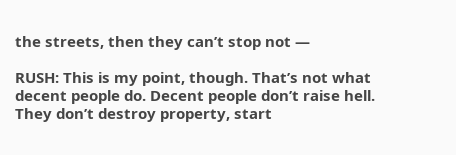the streets, then they can’t stop not —

RUSH: This is my point, though. That’s not what decent people do. Decent people don’t raise hell. They don’t destroy property, start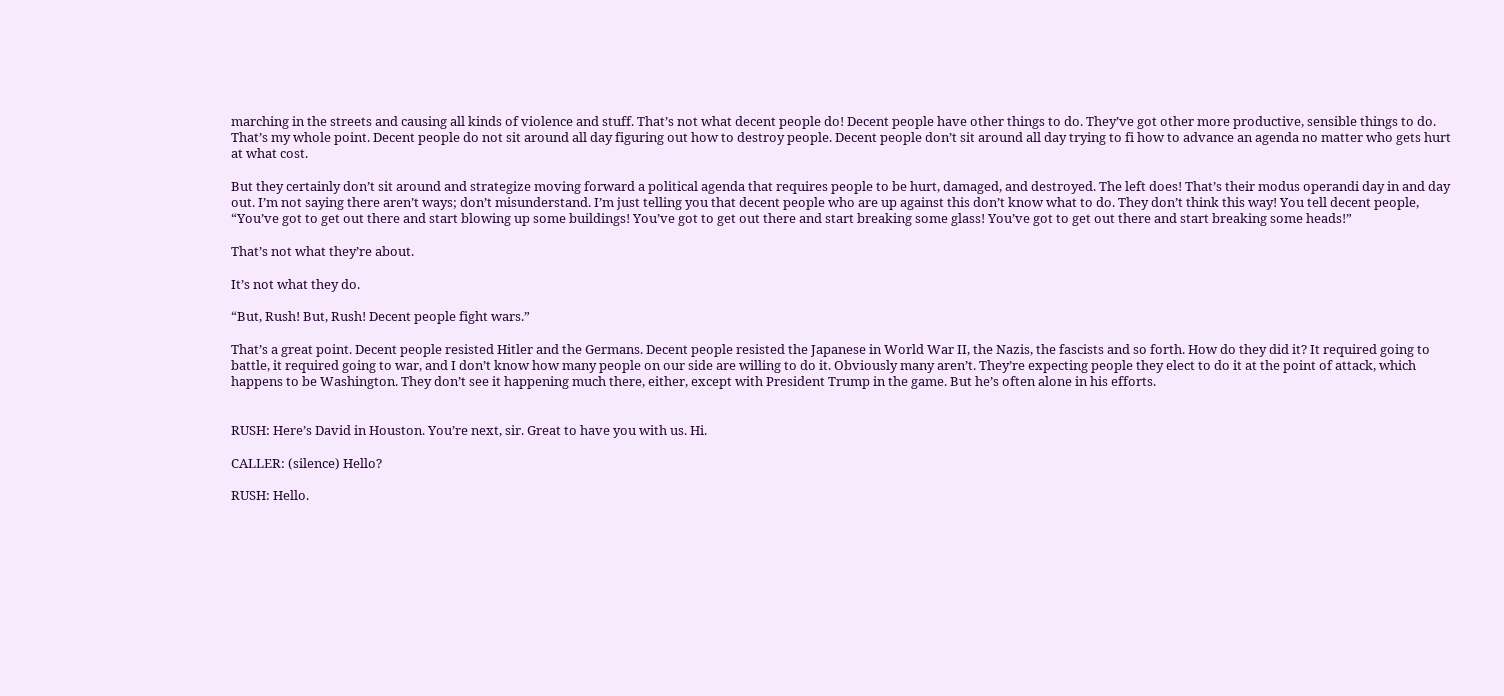marching in the streets and causing all kinds of violence and stuff. That’s not what decent people do! Decent people have other things to do. They’ve got other more productive, sensible things to do. That’s my whole point. Decent people do not sit around all day figuring out how to destroy people. Decent people don’t sit around all day trying to fi how to advance an agenda no matter who gets hurt at what cost.

But they certainly don’t sit around and strategize moving forward a political agenda that requires people to be hurt, damaged, and destroyed. The left does! That’s their modus operandi day in and day out. I’m not saying there aren’t ways; don’t misunderstand. I’m just telling you that decent people who are up against this don’t know what to do. They don’t think this way! You tell decent people, “You’ve got to get out there and start blowing up some buildings! You’ve got to get out there and start breaking some glass! You’ve got to get out there and start breaking some heads!”

That’s not what they’re about.

It’s not what they do.

“But, Rush! But, Rush! Decent people fight wars.”

That’s a great point. Decent people resisted Hitler and the Germans. Decent people resisted the Japanese in World War II, the Nazis, the fascists and so forth. How do they did it? It required going to battle, it required going to war, and I don’t know how many people on our side are willing to do it. Obviously many aren’t. They’re expecting people they elect to do it at the point of attack, which happens to be Washington. They don’t see it happening much there, either, except with President Trump in the game. But he’s often alone in his efforts.


RUSH: Here’s David in Houston. You’re next, sir. Great to have you with us. Hi.

CALLER: (silence) Hello?

RUSH: Hello.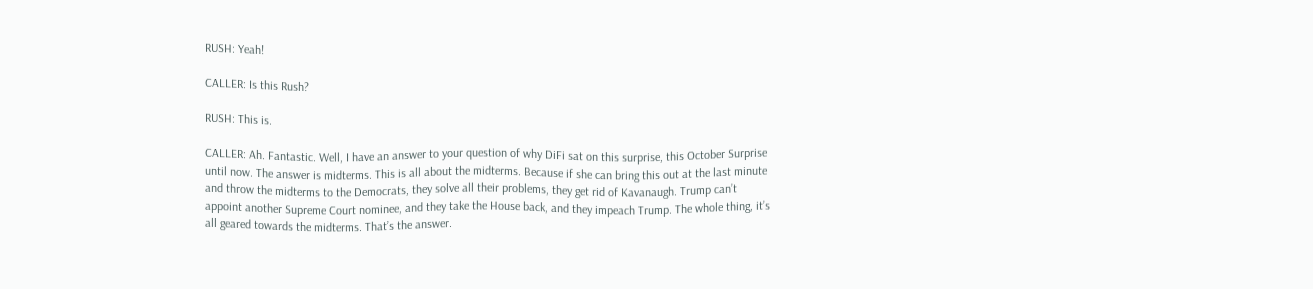RUSH: Yeah!

CALLER: Is this Rush?

RUSH: This is.

CALLER: Ah. Fantastic. Well, I have an answer to your question of why DiFi sat on this surprise, this October Surprise until now. The answer is midterms. This is all about the midterms. Because if she can bring this out at the last minute and throw the midterms to the Democrats, they solve all their problems, they get rid of Kavanaugh. Trump can’t appoint another Supreme Court nominee, and they take the House back, and they impeach Trump. The whole thing, it’s all geared towards the midterms. That’s the answer.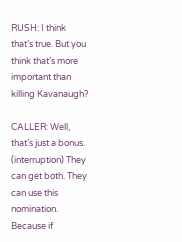RUSH: I think that’s true. But you think that’s more important than killing Kavanaugh?

CALLER: Well, that’s just a bonus. (interruption) They can get both. They can use this nomination. Because if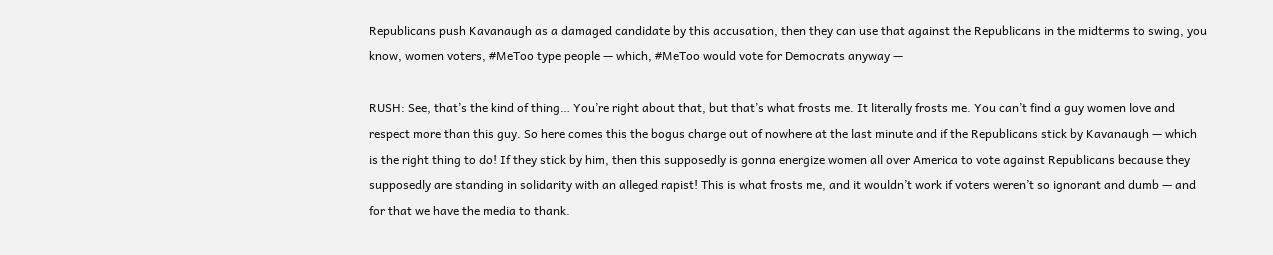Republicans push Kavanaugh as a damaged candidate by this accusation, then they can use that against the Republicans in the midterms to swing, you know, women voters, #MeToo type people — which, #MeToo would vote for Democrats anyway —

RUSH: See, that’s the kind of thing… You’re right about that, but that’s what frosts me. It literally frosts me. You can’t find a guy women love and respect more than this guy. So here comes this the bogus charge out of nowhere at the last minute and if the Republicans stick by Kavanaugh — which is the right thing to do! If they stick by him, then this supposedly is gonna energize women all over America to vote against Republicans because they supposedly are standing in solidarity with an alleged rapist! This is what frosts me, and it wouldn’t work if voters weren’t so ignorant and dumb — and for that we have the media to thank.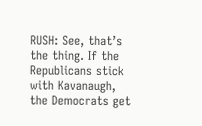RUSH: See, that’s the thing. If the Republicans stick with Kavanaugh, the Democrats get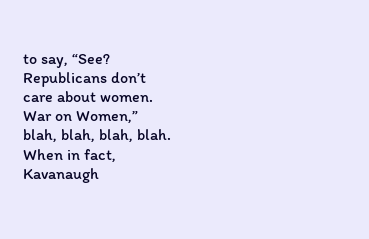to say, “See? Republicans don’t care about women. War on Women,” blah, blah, blah, blah. When in fact, Kavanaugh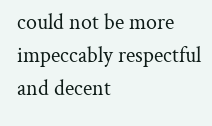could not be more impeccably respectful and decent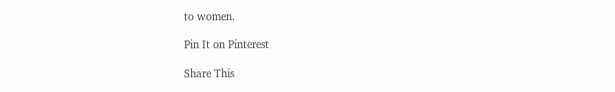to women.

Pin It on Pinterest

Share This